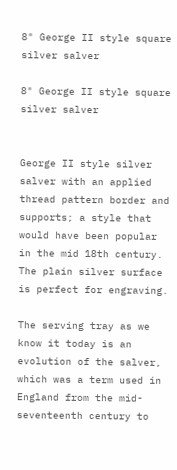8" George II style square silver salver

8" George II style square silver salver


George II style silver salver with an applied thread pattern border and supports; a style that would have been popular in the mid 18th century. The plain silver surface is perfect for engraving.

The serving tray as we know it today is an evolution of the salver, which was a term used in England from the mid-seventeenth century to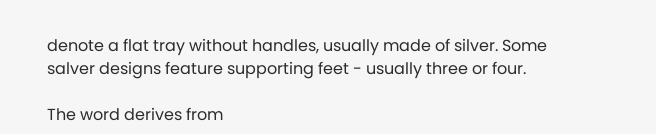denote a flat tray without handles, usually made of silver. Some salver designs feature supporting feet - usually three or four.

The word derives from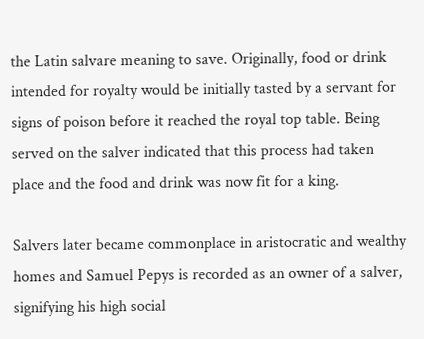the Latin salvare meaning to save. Originally, food or drink intended for royalty would be initially tasted by a servant for signs of poison before it reached the royal top table. Being served on the salver indicated that this process had taken place and the food and drink was now fit for a king.

Salvers later became commonplace in aristocratic and wealthy homes and Samuel Pepys is recorded as an owner of a salver, signifying his high social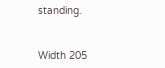standing.


Width 205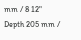mm / 8 12"
Depth 205 mm /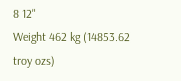8 12"
Weight 462 kg (14853.62 troy ozs)